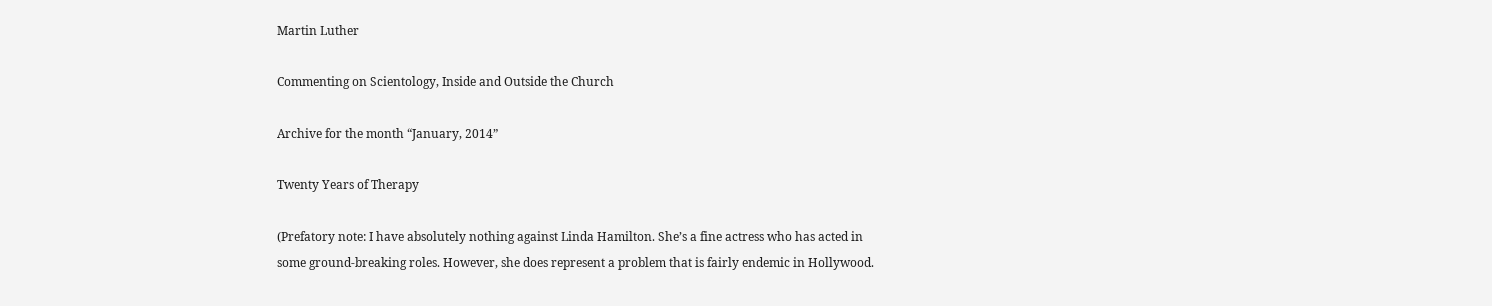Martin Luther

Commenting on Scientology, Inside and Outside the Church

Archive for the month “January, 2014”

Twenty Years of Therapy

(Prefatory note: I have absolutely nothing against Linda Hamilton. She’s a fine actress who has acted in some ground-breaking roles. However, she does represent a problem that is fairly endemic in Hollywood.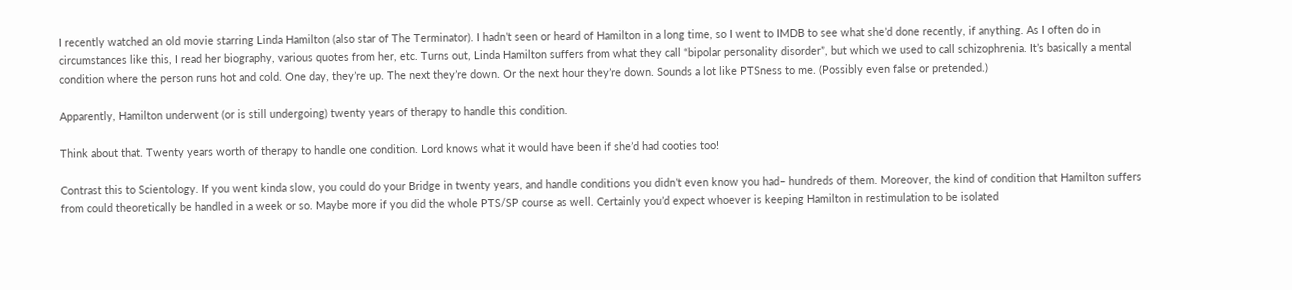I recently watched an old movie starring Linda Hamilton (also star of The Terminator). I hadn’t seen or heard of Hamilton in a long time, so I went to IMDB to see what she’d done recently, if anything. As I often do in circumstances like this, I read her biography, various quotes from her, etc. Turns out, Linda Hamilton suffers from what they call “bipolar personality disorder”, but which we used to call schizophrenia. It’s basically a mental condition where the person runs hot and cold. One day, they’re up. The next they’re down. Or the next hour they’re down. Sounds a lot like PTSness to me. (Possibly even false or pretended.)

Apparently, Hamilton underwent (or is still undergoing) twenty years of therapy to handle this condition.

Think about that. Twenty years worth of therapy to handle one condition. Lord knows what it would have been if she’d had cooties too!

Contrast this to Scientology. If you went kinda slow, you could do your Bridge in twenty years, and handle conditions you didn’t even know you had– hundreds of them. Moreover, the kind of condition that Hamilton suffers from could theoretically be handled in a week or so. Maybe more if you did the whole PTS/SP course as well. Certainly you’d expect whoever is keeping Hamilton in restimulation to be isolated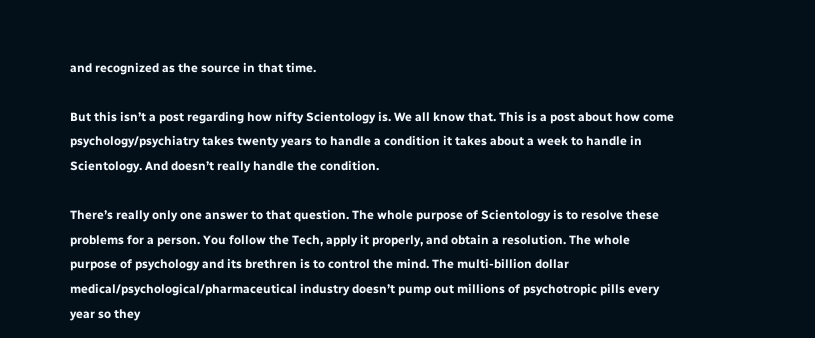and recognized as the source in that time.

But this isn’t a post regarding how nifty Scientology is. We all know that. This is a post about how come psychology/psychiatry takes twenty years to handle a condition it takes about a week to handle in Scientology. And doesn’t really handle the condition.

There’s really only one answer to that question. The whole purpose of Scientology is to resolve these problems for a person. You follow the Tech, apply it properly, and obtain a resolution. The whole purpose of psychology and its brethren is to control the mind. The multi-billion dollar medical/psychological/pharmaceutical industry doesn’t pump out millions of psychotropic pills every year so they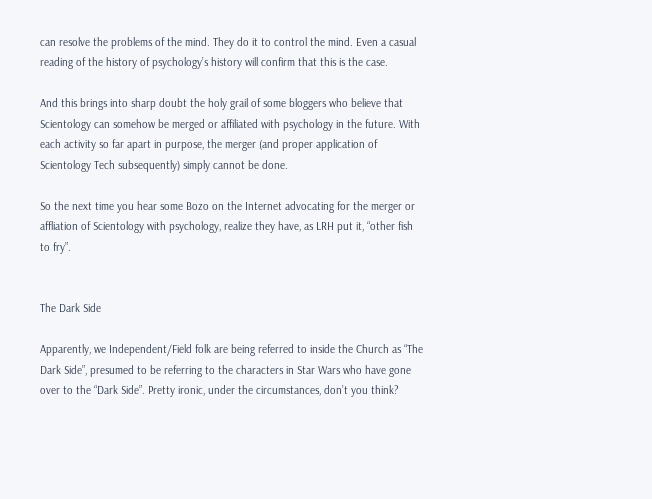can resolve the problems of the mind. They do it to control the mind. Even a casual reading of the history of psychology’s history will confirm that this is the case.

And this brings into sharp doubt the holy grail of some bloggers who believe that Scientology can somehow be merged or affiliated with psychology in the future. With each activity so far apart in purpose, the merger (and proper application of Scientology Tech subsequently) simply cannot be done.

So the next time you hear some Bozo on the Internet advocating for the merger or affliation of Scientology with psychology, realize they have, as LRH put it, “other fish to fry”.


The Dark Side

Apparently, we Independent/Field folk are being referred to inside the Church as “The Dark Side”, presumed to be referring to the characters in Star Wars who have gone over to the “Dark Side”. Pretty ironic, under the circumstances, don’t you think?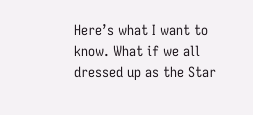Here’s what I want to know. What if we all dressed up as the Star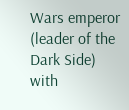Wars emperor (leader of the Dark Side) with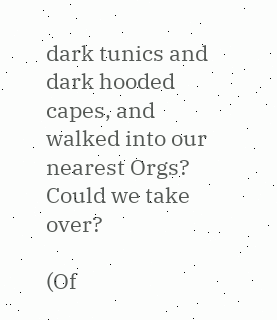dark tunics and dark hooded capes, and walked into our nearest Orgs? Could we take over?

(Of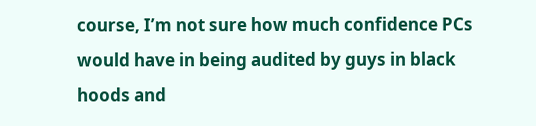course, I’m not sure how much confidence PCs would have in being audited by guys in black hoods and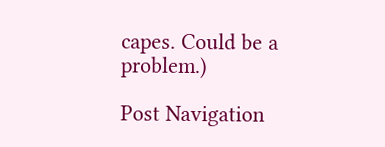capes. Could be a problem.)

Post Navigation